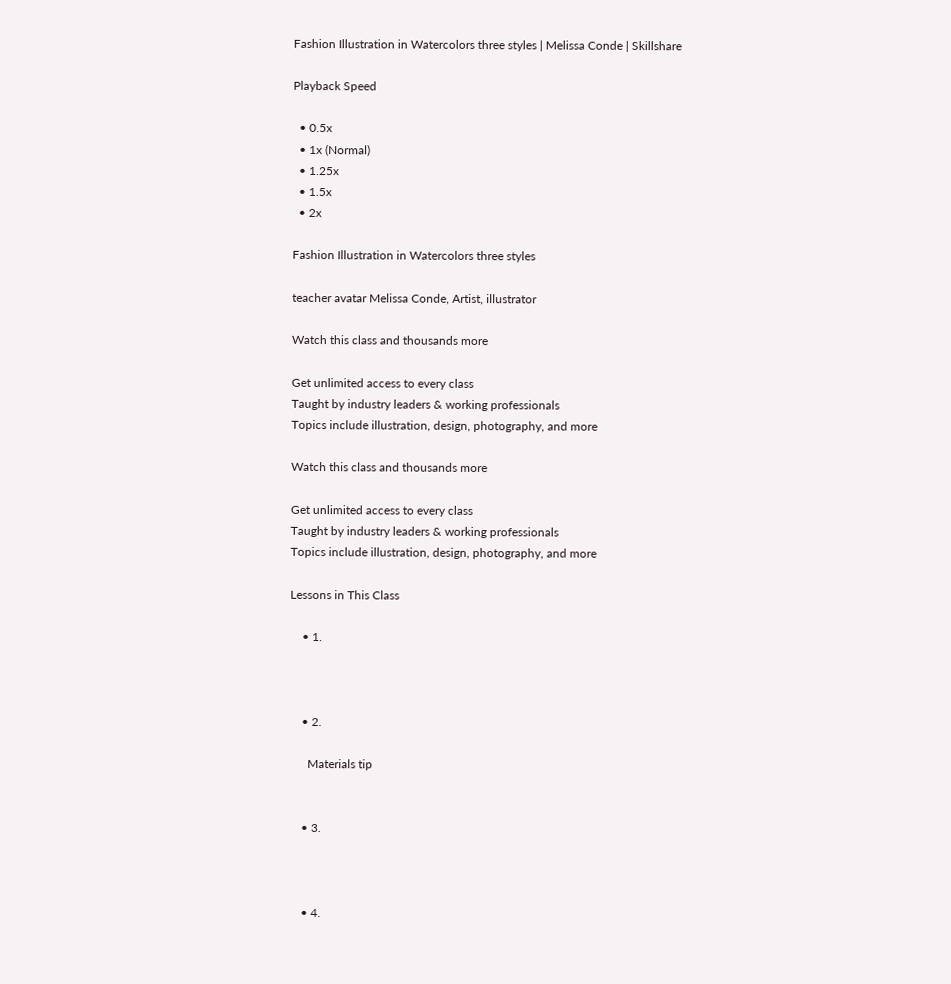Fashion Illustration in Watercolors three styles | Melissa Conde | Skillshare

Playback Speed

  • 0.5x
  • 1x (Normal)
  • 1.25x
  • 1.5x
  • 2x

Fashion Illustration in Watercolors three styles

teacher avatar Melissa Conde, Artist, illustrator

Watch this class and thousands more

Get unlimited access to every class
Taught by industry leaders & working professionals
Topics include illustration, design, photography, and more

Watch this class and thousands more

Get unlimited access to every class
Taught by industry leaders & working professionals
Topics include illustration, design, photography, and more

Lessons in This Class

    • 1.



    • 2.

      Materials tip


    • 3.



    • 4.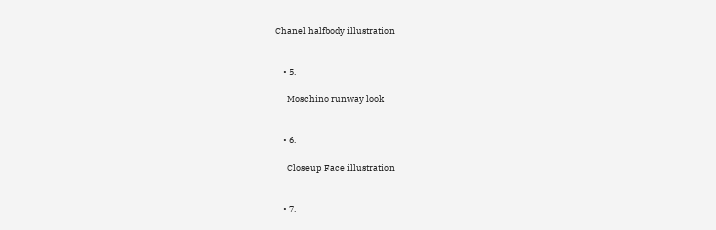Chanel halfbody illustration


    • 5.

      Moschino runway look


    • 6.

      Closeup Face illustration


    • 7.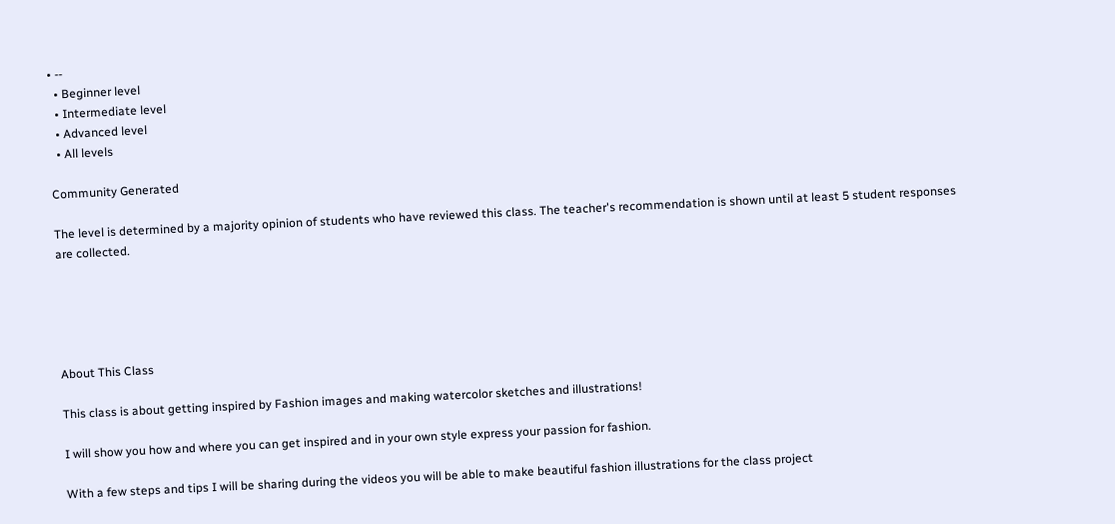• --
  • Beginner level
  • Intermediate level
  • Advanced level
  • All levels

Community Generated

The level is determined by a majority opinion of students who have reviewed this class. The teacher's recommendation is shown until at least 5 student responses are collected.





About This Class

This class is about getting inspired by Fashion images and making watercolor sketches and illustrations!

I will show you how and where you can get inspired and in your own style express your passion for fashion.

With a few steps and tips I will be sharing during the videos you will be able to make beautiful fashion illustrations for the class project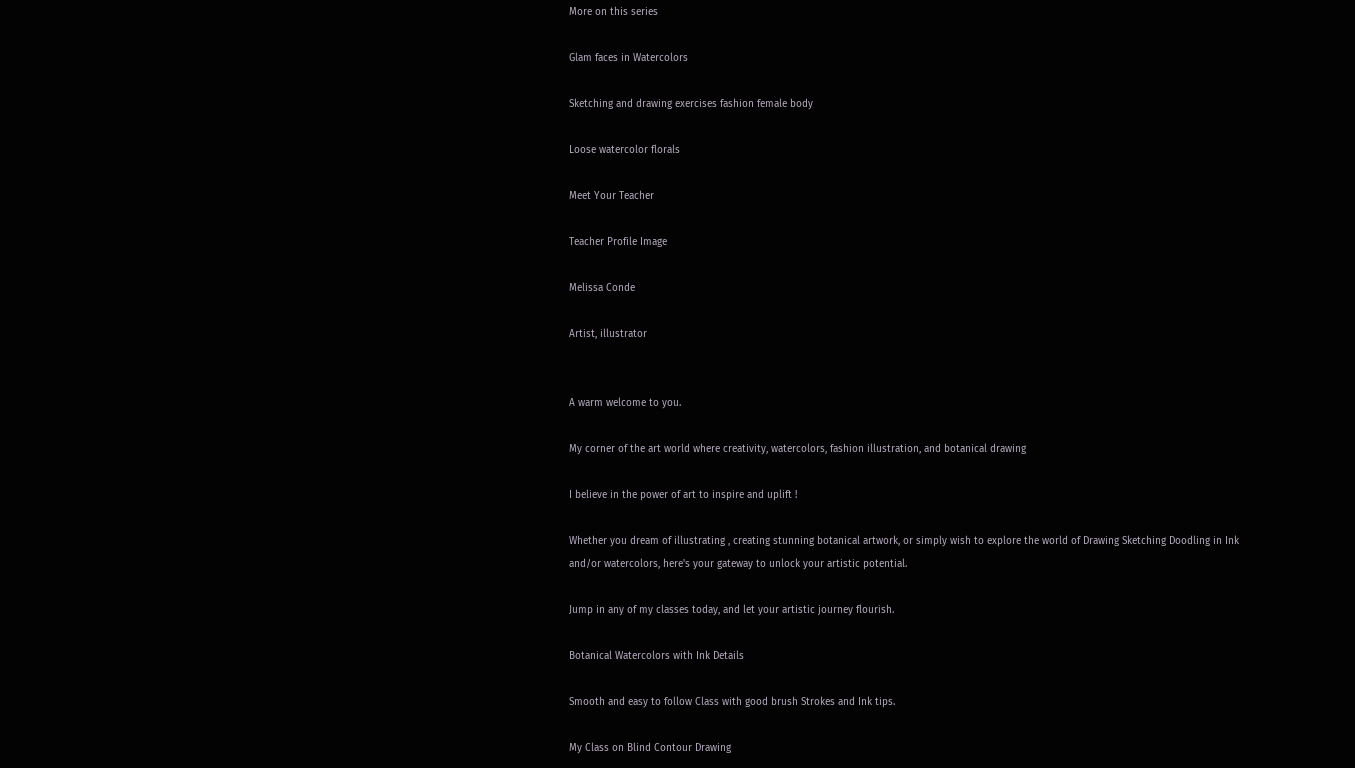More on this series

Glam faces in Watercolors

Sketching and drawing exercises fashion female body

Loose watercolor florals

Meet Your Teacher

Teacher Profile Image

Melissa Conde

Artist, illustrator


A warm welcome to you.

My corner of the art world where creativity, watercolors, fashion illustration, and botanical drawing

I believe in the power of art to inspire and uplift !

Whether you dream of illustrating , creating stunning botanical artwork, or simply wish to explore the world of Drawing Sketching Doodling in Ink and/or watercolors, here's your gateway to unlock your artistic potential.

Jump in any of my classes today, and let your artistic journey flourish.

Botanical Watercolors with Ink Details

Smooth and easy to follow Class with good brush Strokes and Ink tips.

My Class on Blind Contour Drawing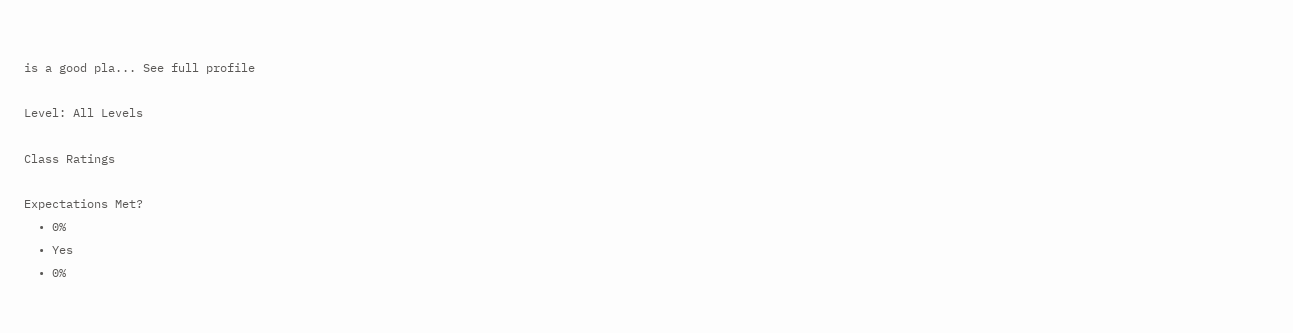is a good pla... See full profile

Level: All Levels

Class Ratings

Expectations Met?
  • 0%
  • Yes
  • 0%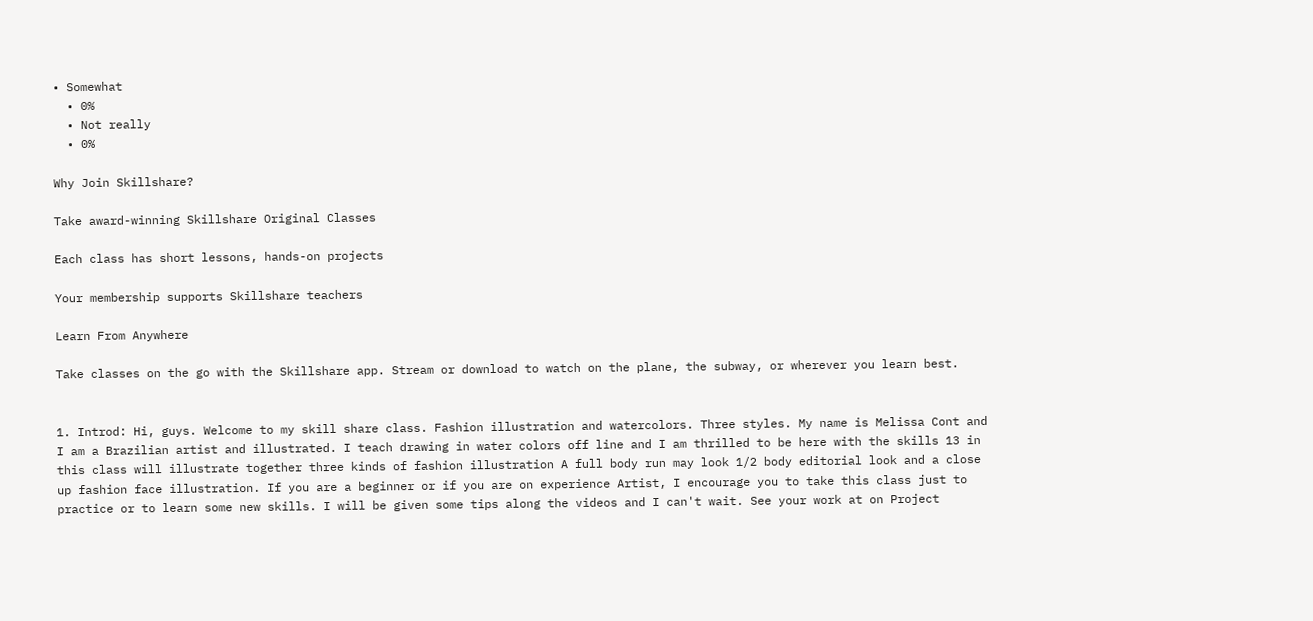• Somewhat
  • 0%
  • Not really
  • 0%

Why Join Skillshare?

Take award-winning Skillshare Original Classes

Each class has short lessons, hands-on projects

Your membership supports Skillshare teachers

Learn From Anywhere

Take classes on the go with the Skillshare app. Stream or download to watch on the plane, the subway, or wherever you learn best.


1. Introd: Hi, guys. Welcome to my skill share class. Fashion illustration and watercolors. Three styles. My name is Melissa Cont and I am a Brazilian artist and illustrated. I teach drawing in water colors off line and I am thrilled to be here with the skills 13 in this class will illustrate together three kinds of fashion illustration A full body run may look 1/2 body editorial look and a close up fashion face illustration. If you are a beginner or if you are on experience Artist, I encourage you to take this class just to practice or to learn some new skills. I will be given some tips along the videos and I can't wait. See your work at on Project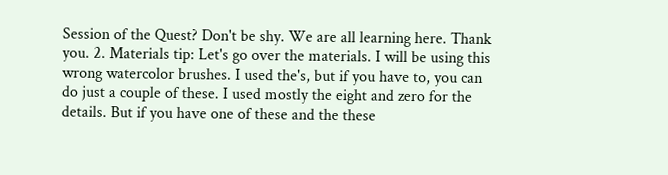Session of the Quest? Don't be shy. We are all learning here. Thank you. 2. Materials tip: Let's go over the materials. I will be using this wrong watercolor brushes. I used the's, but if you have to, you can do just a couple of these. I used mostly the eight and zero for the details. But if you have one of these and the these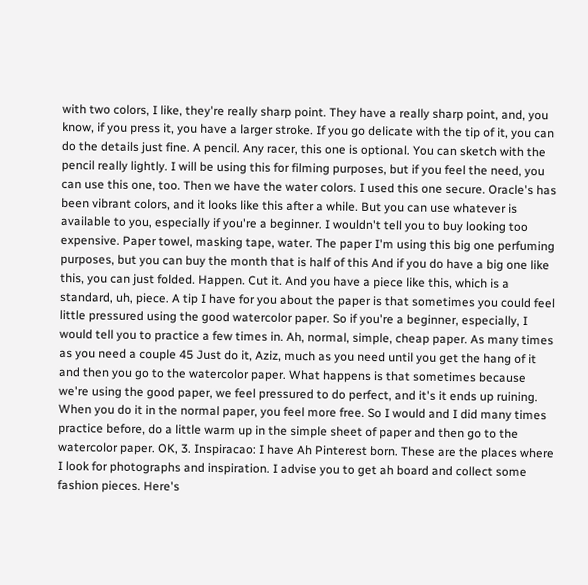with two colors, I like, they're really sharp point. They have a really sharp point, and, you know, if you press it, you have a larger stroke. If you go delicate with the tip of it, you can do the details just fine. A pencil. Any racer, this one is optional. You can sketch with the pencil really lightly. I will be using this for filming purposes, but if you feel the need, you can use this one, too. Then we have the water colors. I used this one secure. Oracle's has been vibrant colors, and it looks like this after a while. But you can use whatever is available to you, especially if you're a beginner. I wouldn't tell you to buy looking too expensive. Paper towel, masking tape, water. The paper I'm using this big one perfuming purposes, but you can buy the month that is half of this And if you do have a big one like this, you can just folded. Happen. Cut it. And you have a piece like this, which is a standard, uh, piece. A tip I have for you about the paper is that sometimes you could feel little pressured using the good watercolor paper. So if you're a beginner, especially, I would tell you to practice a few times in. Ah, normal, simple, cheap paper. As many times as you need a couple 45 Just do it, Aziz, much as you need until you get the hang of it and then you go to the watercolor paper. What happens is that sometimes because we're using the good paper, we feel pressured to do perfect, and it's it ends up ruining. When you do it in the normal paper, you feel more free. So I would and I did many times practice before, do a little warm up in the simple sheet of paper and then go to the watercolor paper. OK, 3. Inspiracao: I have Ah Pinterest born. These are the places where I look for photographs and inspiration. I advise you to get ah board and collect some fashion pieces. Here's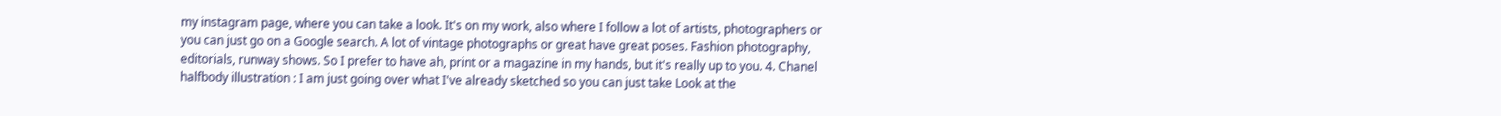my instagram page, where you can take a look. It's on my work, also where I follow a lot of artists, photographers or you can just go on a Google search. A lot of vintage photographs or great have great poses. Fashion photography, editorials, runway shows. So I prefer to have ah, print or a magazine in my hands, but it's really up to you. 4. Chanel halfbody illustration : I am just going over what I've already sketched so you can just take Look at the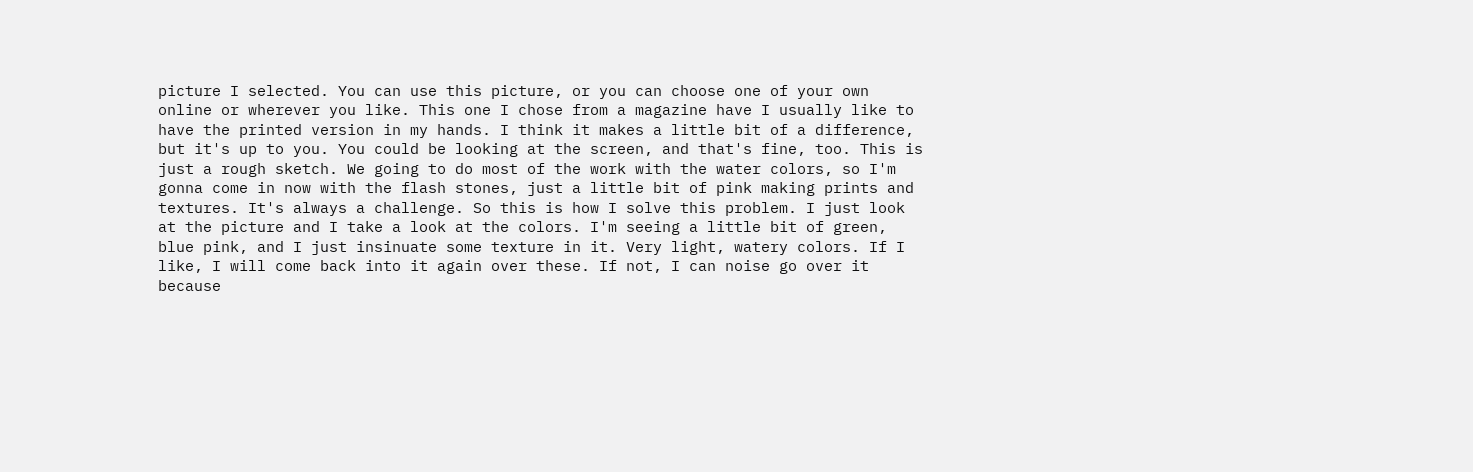picture I selected. You can use this picture, or you can choose one of your own online or wherever you like. This one I chose from a magazine have I usually like to have the printed version in my hands. I think it makes a little bit of a difference, but it's up to you. You could be looking at the screen, and that's fine, too. This is just a rough sketch. We going to do most of the work with the water colors, so I'm gonna come in now with the flash stones, just a little bit of pink making prints and textures. It's always a challenge. So this is how I solve this problem. I just look at the picture and I take a look at the colors. I'm seeing a little bit of green, blue pink, and I just insinuate some texture in it. Very light, watery colors. If I like, I will come back into it again over these. If not, I can noise go over it because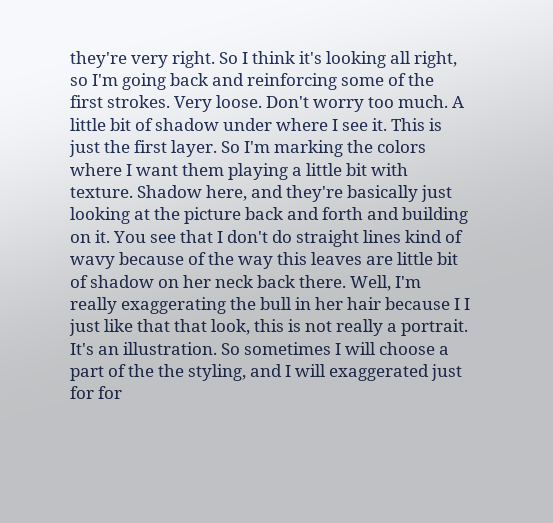they're very right. So I think it's looking all right, so I'm going back and reinforcing some of the first strokes. Very loose. Don't worry too much. A little bit of shadow under where I see it. This is just the first layer. So I'm marking the colors where I want them playing a little bit with texture. Shadow here, and they're basically just looking at the picture back and forth and building on it. You see that I don't do straight lines kind of wavy because of the way this leaves are little bit of shadow on her neck back there. Well, I'm really exaggerating the bull in her hair because I I just like that that look, this is not really a portrait. It's an illustration. So sometimes I will choose a part of the the styling, and I will exaggerated just for for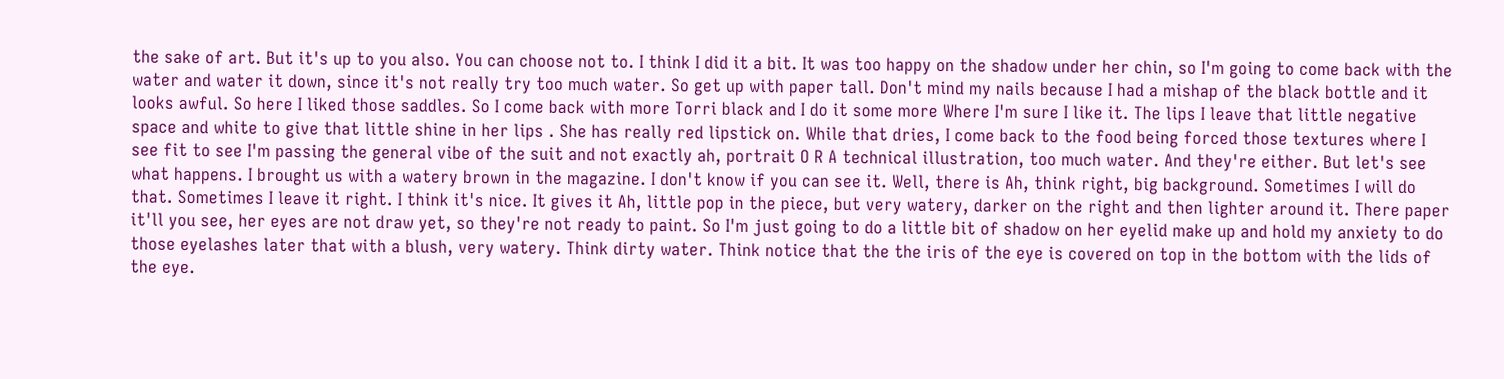the sake of art. But it's up to you also. You can choose not to. I think I did it a bit. It was too happy on the shadow under her chin, so I'm going to come back with the water and water it down, since it's not really try too much water. So get up with paper tall. Don't mind my nails because I had a mishap of the black bottle and it looks awful. So here I liked those saddles. So I come back with more Torri black and I do it some more Where I'm sure I like it. The lips I leave that little negative space and white to give that little shine in her lips . She has really red lipstick on. While that dries, I come back to the food being forced those textures where I see fit to see I'm passing the general vibe of the suit and not exactly ah, portrait O R A technical illustration, too much water. And they're either. But let's see what happens. I brought us with a watery brown in the magazine. I don't know if you can see it. Well, there is Ah, think right, big background. Sometimes I will do that. Sometimes I leave it right. I think it's nice. It gives it Ah, little pop in the piece, but very watery, darker on the right and then lighter around it. There paper it'll you see, her eyes are not draw yet, so they're not ready to paint. So I'm just going to do a little bit of shadow on her eyelid make up and hold my anxiety to do those eyelashes later that with a blush, very watery. Think dirty water. Think notice that the the iris of the eye is covered on top in the bottom with the lids of the eye.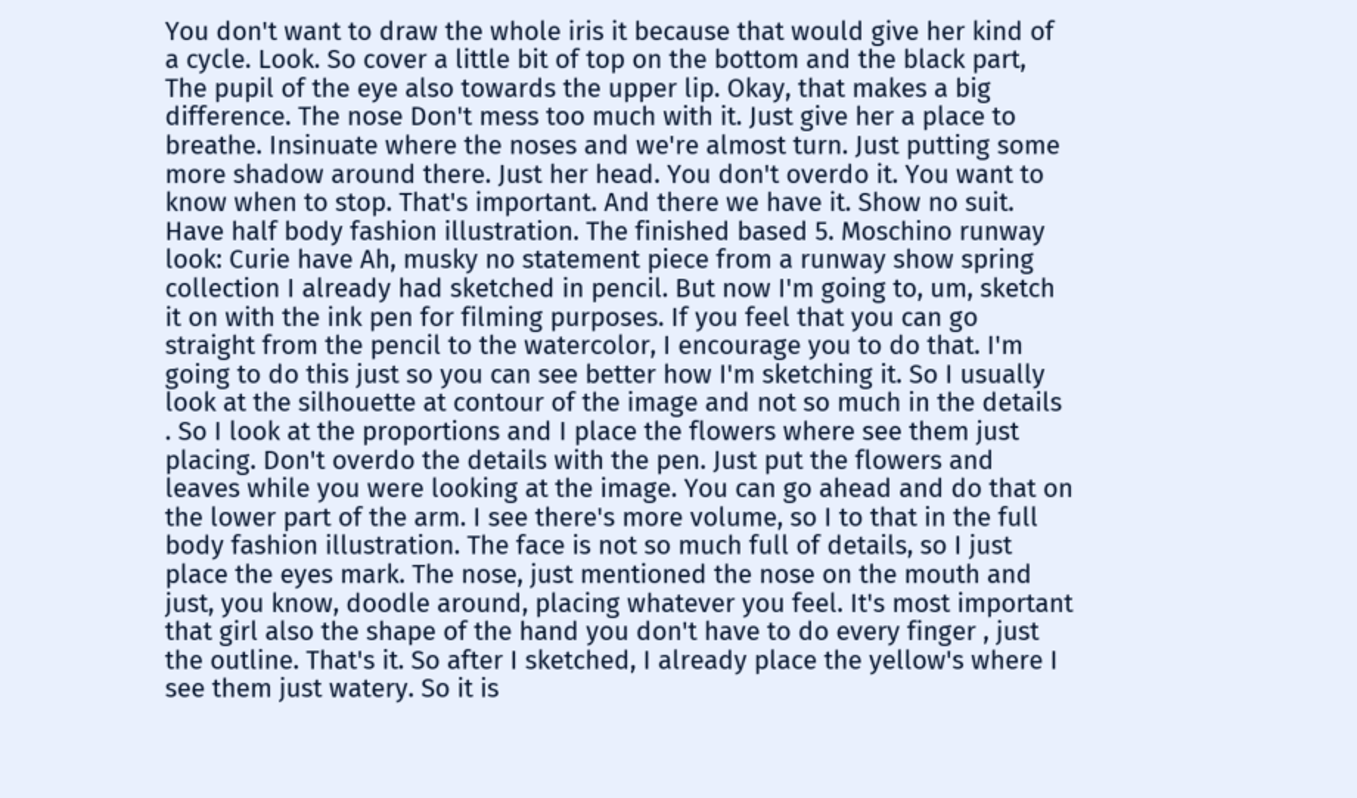You don't want to draw the whole iris it because that would give her kind of a cycle. Look. So cover a little bit of top on the bottom and the black part, The pupil of the eye also towards the upper lip. Okay, that makes a big difference. The nose Don't mess too much with it. Just give her a place to breathe. Insinuate where the noses and we're almost turn. Just putting some more shadow around there. Just her head. You don't overdo it. You want to know when to stop. That's important. And there we have it. Show no suit. Have half body fashion illustration. The finished based 5. Moschino runway look: Curie have Ah, musky no statement piece from a runway show spring collection I already had sketched in pencil. But now I'm going to, um, sketch it on with the ink pen for filming purposes. If you feel that you can go straight from the pencil to the watercolor, I encourage you to do that. I'm going to do this just so you can see better how I'm sketching it. So I usually look at the silhouette at contour of the image and not so much in the details . So I look at the proportions and I place the flowers where see them just placing. Don't overdo the details with the pen. Just put the flowers and leaves while you were looking at the image. You can go ahead and do that on the lower part of the arm. I see there's more volume, so I to that in the full body fashion illustration. The face is not so much full of details, so I just place the eyes mark. The nose, just mentioned the nose on the mouth and just, you know, doodle around, placing whatever you feel. It's most important that girl also the shape of the hand you don't have to do every finger , just the outline. That's it. So after I sketched, I already place the yellow's where I see them just watery. So it is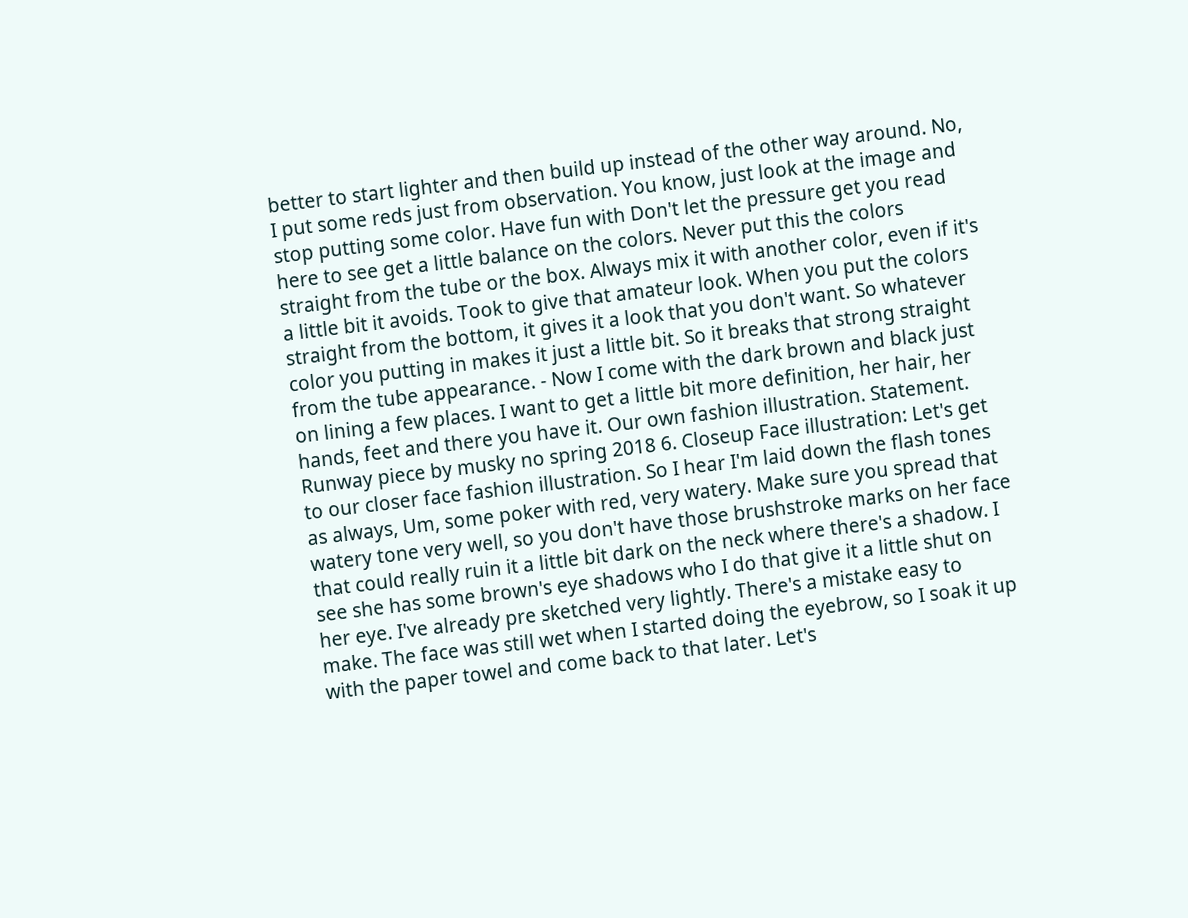better to start lighter and then build up instead of the other way around. No, I put some reds just from observation. You know, just look at the image and stop putting some color. Have fun with Don't let the pressure get you read here to see get a little balance on the colors. Never put this the colors straight from the tube or the box. Always mix it with another color, even if it's a little bit it avoids. Took to give that amateur look. When you put the colors straight from the bottom, it gives it a look that you don't want. So whatever color you putting in makes it just a little bit. So it breaks that strong straight from the tube appearance. - Now I come with the dark brown and black just on lining a few places. I want to get a little bit more definition, her hair, her hands, feet and there you have it. Our own fashion illustration. Statement. Runway piece by musky no spring 2018 6. Closeup Face illustration: Let's get to our closer face fashion illustration. So I hear I'm laid down the flash tones as always, Um, some poker with red, very watery. Make sure you spread that watery tone very well, so you don't have those brushstroke marks on her face that could really ruin it a little bit dark on the neck where there's a shadow. I see she has some brown's eye shadows who I do that give it a little shut on her eye. I've already pre sketched very lightly. There's a mistake easy to make. The face was still wet when I started doing the eyebrow, so I soak it up with the paper towel and come back to that later. Let's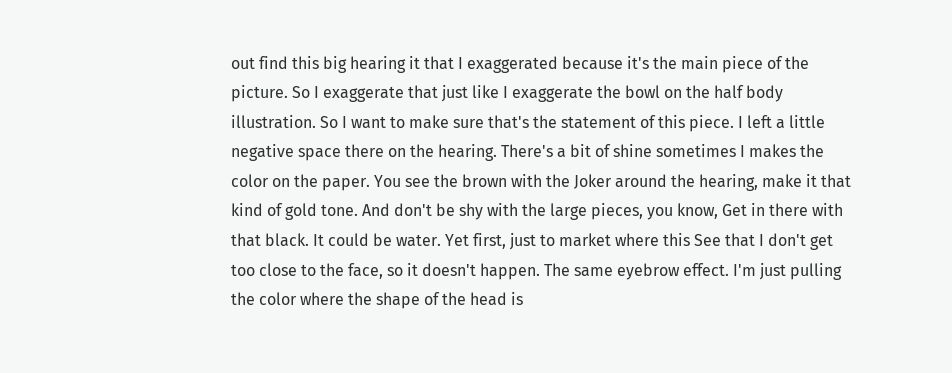out find this big hearing it that I exaggerated because it's the main piece of the picture. So I exaggerate that just like I exaggerate the bowl on the half body illustration. So I want to make sure that's the statement of this piece. I left a little negative space there on the hearing. There's a bit of shine sometimes I makes the color on the paper. You see the brown with the Joker around the hearing, make it that kind of gold tone. And don't be shy with the large pieces, you know, Get in there with that black. It could be water. Yet first, just to market where this See that I don't get too close to the face, so it doesn't happen. The same eyebrow effect. I'm just pulling the color where the shape of the head is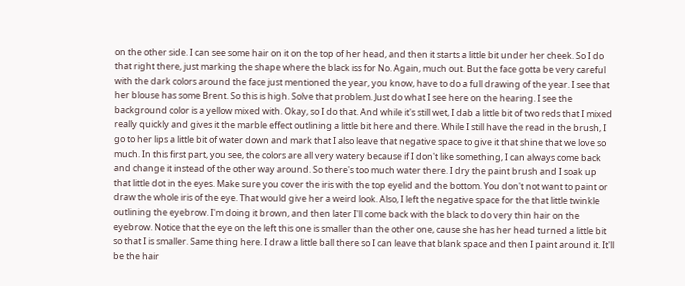on the other side. I can see some hair on it on the top of her head, and then it starts a little bit under her cheek. So I do that right there, just marking the shape where the black iss for No. Again, much out. But the face gotta be very careful with the dark colors around the face just mentioned the year, you know, have to do a full drawing of the year. I see that her blouse has some Brent. So this is high. Solve that problem. Just do what I see here on the hearing. I see the background color is a yellow mixed with. Okay, so I do that. And while it's still wet, I dab a little bit of two reds that I mixed really quickly and gives it the marble effect outlining a little bit here and there. While I still have the read in the brush, I go to her lips a little bit of water down and mark that I also leave that negative space to give it that shine that we love so much. In this first part, you see, the colors are all very watery because if I don't like something, I can always come back and change it instead of the other way around. So there's too much water there. I dry the paint brush and I soak up that little dot in the eyes. Make sure you cover the iris with the top eyelid and the bottom. You don't not want to paint or draw the whole iris of the eye. That would give her a weird look. Also, I left the negative space for the that little twinkle outlining the eyebrow. I'm doing it brown, and then later I'll come back with the black to do very thin hair on the eyebrow. Notice that the eye on the left this one is smaller than the other one, cause she has her head turned a little bit so that I is smaller. Same thing here. I draw a little ball there so I can leave that blank space and then I paint around it. It'll be the hair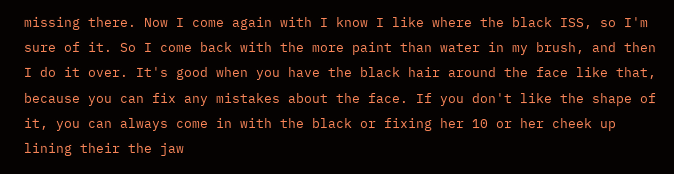missing there. Now I come again with I know I like where the black ISS, so I'm sure of it. So I come back with the more paint than water in my brush, and then I do it over. It's good when you have the black hair around the face like that, because you can fix any mistakes about the face. If you don't like the shape of it, you can always come in with the black or fixing her 10 or her cheek up lining their the jaw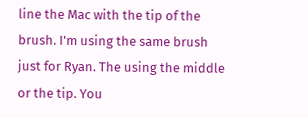line the Mac with the tip of the brush. I'm using the same brush just for Ryan. The using the middle or the tip. You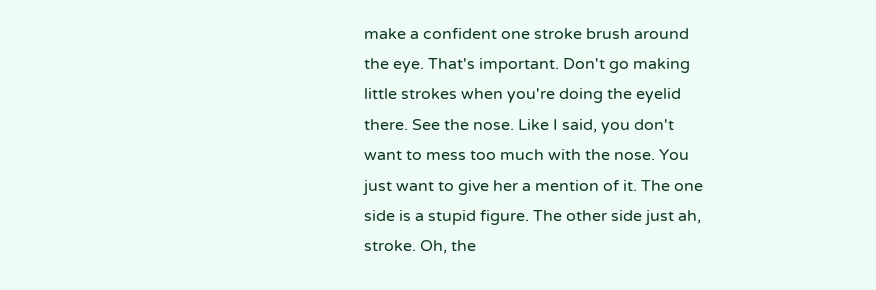make a confident one stroke brush around the eye. That's important. Don't go making little strokes when you're doing the eyelid there. See the nose. Like I said, you don't want to mess too much with the nose. You just want to give her a mention of it. The one side is a stupid figure. The other side just ah, stroke. Oh, the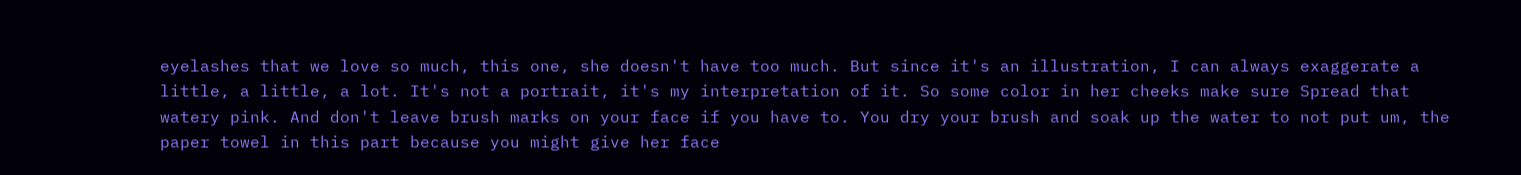eyelashes that we love so much, this one, she doesn't have too much. But since it's an illustration, I can always exaggerate a little, a little, a lot. It's not a portrait, it's my interpretation of it. So some color in her cheeks make sure Spread that watery pink. And don't leave brush marks on your face if you have to. You dry your brush and soak up the water to not put um, the paper towel in this part because you might give her face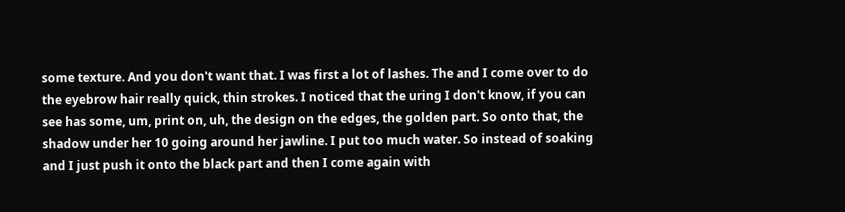some texture. And you don't want that. I was first a lot of lashes. The and I come over to do the eyebrow hair really quick, thin strokes. I noticed that the uring I don't know, if you can see has some, um, print on, uh, the design on the edges, the golden part. So onto that, the shadow under her 10 going around her jawline. I put too much water. So instead of soaking and I just push it onto the black part and then I come again with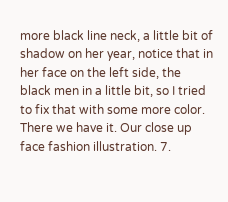more black line neck, a little bit of shadow on her year, notice that in her face on the left side, the black men in a little bit, so I tried to fix that with some more color. There we have it. Our close up face fashion illustration. 7.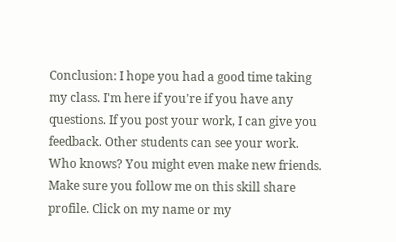Conclusion: I hope you had a good time taking my class. I'm here if you're if you have any questions. If you post your work, I can give you feedback. Other students can see your work. Who knows? You might even make new friends. Make sure you follow me on this skill share profile. Click on my name or my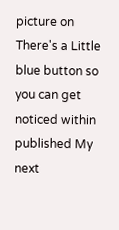picture on There's a Little blue button so you can get noticed within published My next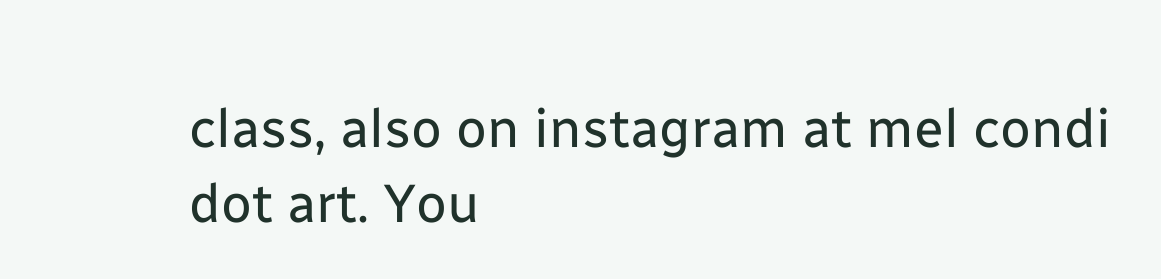class, also on instagram at mel condi dot art. You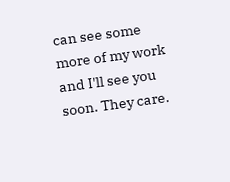can see some more of my work and I'll see you soon. They care.